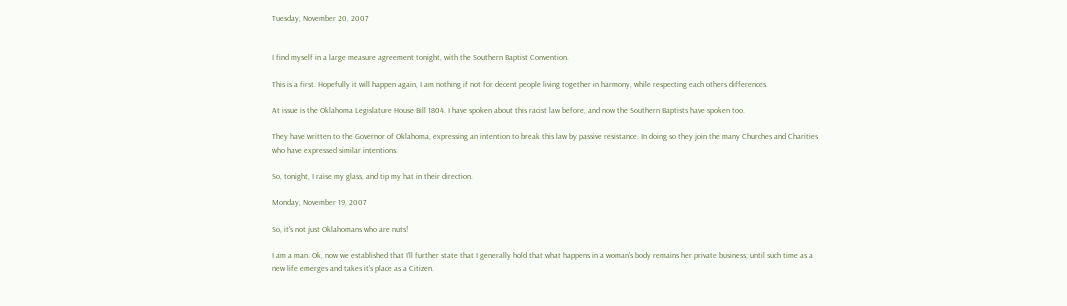Tuesday, November 20, 2007


I find myself in a large measure agreement tonight, with the Southern Baptist Convention.

This is a first. Hopefully it will happen again, I am nothing if not for decent people living together in harmony, while respecting each others differences.

At issue is the Oklahoma Legislature House Bill 1804. I have spoken about this racist law before, and now the Southern Baptists have spoken too.

They have written to the Governor of Oklahoma, expressing an intention to break this law by passive resistance. In doing so they join the many Churches and Charities who have expressed similar intentions.

So, tonight, I raise my glass, and tip my hat in their direction.

Monday, November 19, 2007

So, it's not just Oklahomans who are nuts!

I am a man. Ok, now we established that I'll further state that I generally hold that what happens in a woman's body remains her private business; until such time as a new life emerges and takes it's place as a Citizen.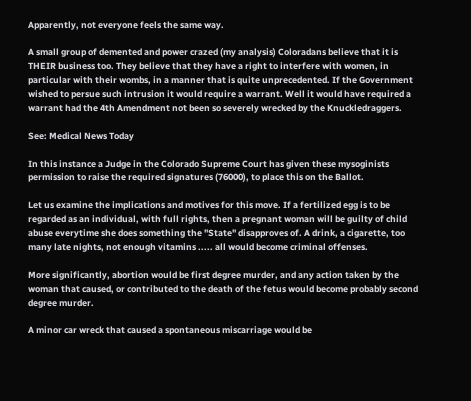Apparently, not everyone feels the same way.

A small group of demented and power crazed (my analysis) Coloradans believe that it is THEIR business too. They believe that they have a right to interfere with women, in particular with their wombs, in a manner that is quite unprecedented. If the Government wished to persue such intrusion it would require a warrant. Well it would have required a warrant had the 4th Amendment not been so severely wrecked by the Knuckledraggers.

See: Medical News Today

In this instance a Judge in the Colorado Supreme Court has given these mysoginists permission to raise the required signatures (76000), to place this on the Ballot.

Let us examine the implications and motives for this move. If a fertilized egg is to be regarded as an individual, with full rights, then a pregnant woman will be guilty of child abuse everytime she does something the "State" disapproves of. A drink, a cigarette, too many late nights, not enough vitamins ..... all would become criminal offenses.

More significantly, abortion would be first degree murder, and any action taken by the woman that caused, or contributed to the death of the fetus would become probably second degree murder.

A minor car wreck that caused a spontaneous miscarriage would be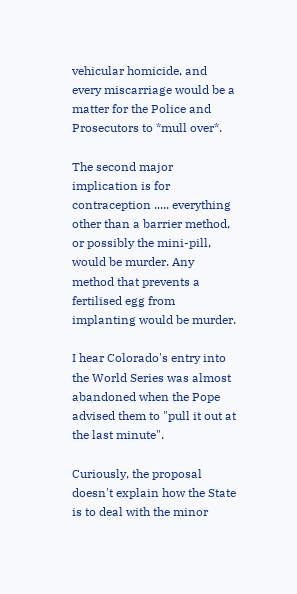vehicular homicide, and every miscarriage would be a matter for the Police and Prosecutors to *mull over*.

The second major implication is for contraception ..... everything other than a barrier method, or possibly the mini-pill, would be murder. Any method that prevents a fertilised egg from implanting would be murder.

I hear Colorado's entry into the World Series was almost abandoned when the Pope advised them to "pull it out at the last minute".

Curiously, the proposal doesn't explain how the State is to deal with the minor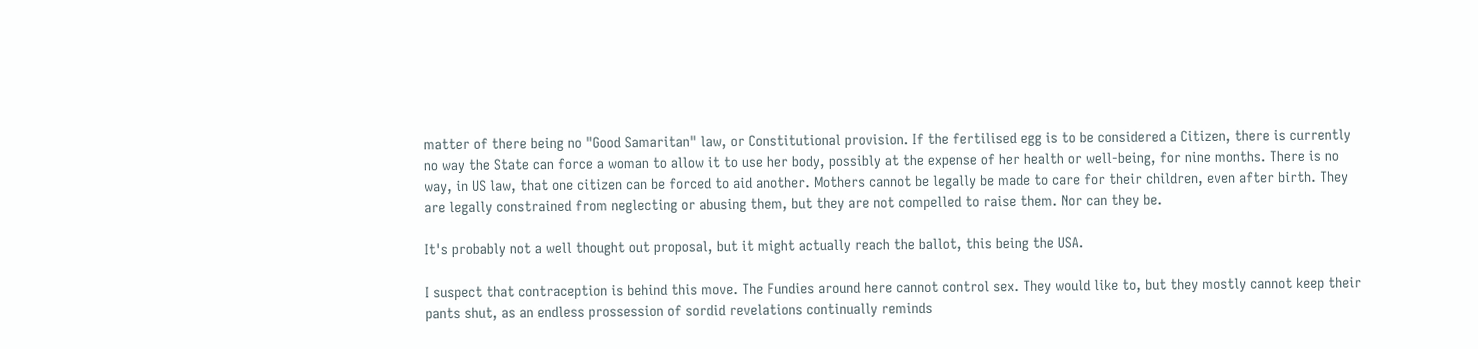matter of there being no "Good Samaritan" law, or Constitutional provision. If the fertilised egg is to be considered a Citizen, there is currently no way the State can force a woman to allow it to use her body, possibly at the expense of her health or well-being, for nine months. There is no way, in US law, that one citizen can be forced to aid another. Mothers cannot be legally be made to care for their children, even after birth. They are legally constrained from neglecting or abusing them, but they are not compelled to raise them. Nor can they be.

It's probably not a well thought out proposal, but it might actually reach the ballot, this being the USA.

I suspect that contraception is behind this move. The Fundies around here cannot control sex. They would like to, but they mostly cannot keep their pants shut, as an endless prossession of sordid revelations continually reminds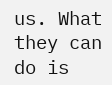us. What they can do is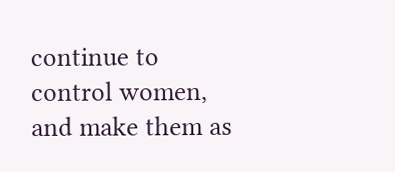continue to control women, and make them as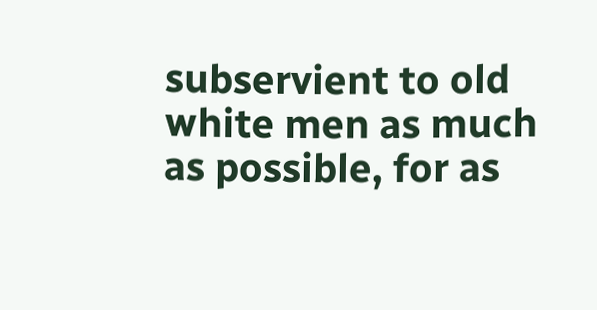subservient to old white men as much as possible, for as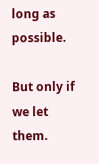long as possible.

But only if we let them.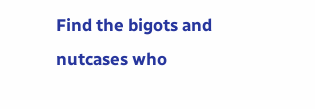Find the bigots and nutcases who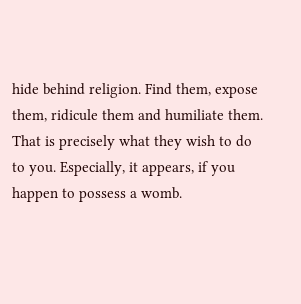hide behind religion. Find them, expose them, ridicule them and humiliate them. That is precisely what they wish to do to you. Especially, it appears, if you happen to possess a womb.